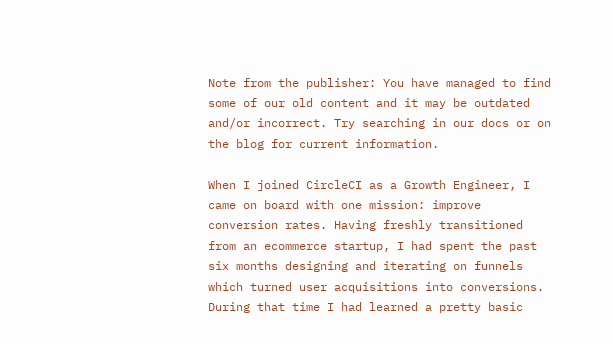Note from the publisher: You have managed to find some of our old content and it may be outdated and/or incorrect. Try searching in our docs or on the blog for current information.

When I joined CircleCI as a Growth Engineer, I came on board with one mission: improve conversion rates. Having freshly transitioned from an ecommerce startup, I had spent the past six months designing and iterating on funnels which turned user acquisitions into conversions. During that time I had learned a pretty basic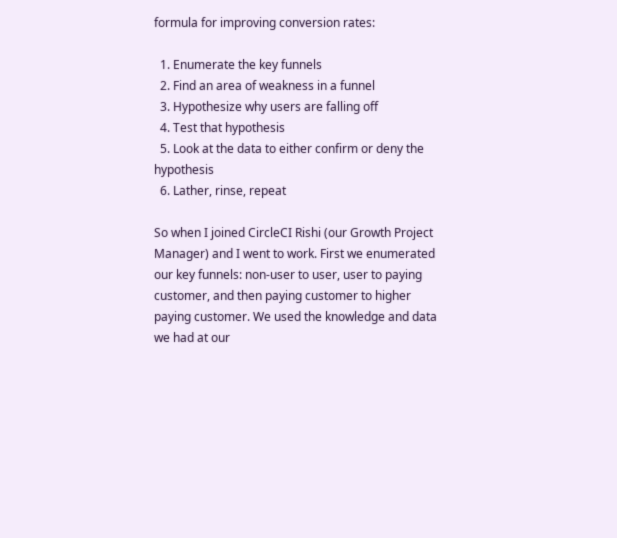formula for improving conversion rates:

  1. Enumerate the key funnels
  2. Find an area of weakness in a funnel
  3. Hypothesize why users are falling off
  4. Test that hypothesis
  5. Look at the data to either confirm or deny the hypothesis
  6. Lather, rinse, repeat

So when I joined CircleCI Rishi (our Growth Project Manager) and I went to work. First we enumerated our key funnels: non-user to user, user to paying customer, and then paying customer to higher paying customer. We used the knowledge and data we had at our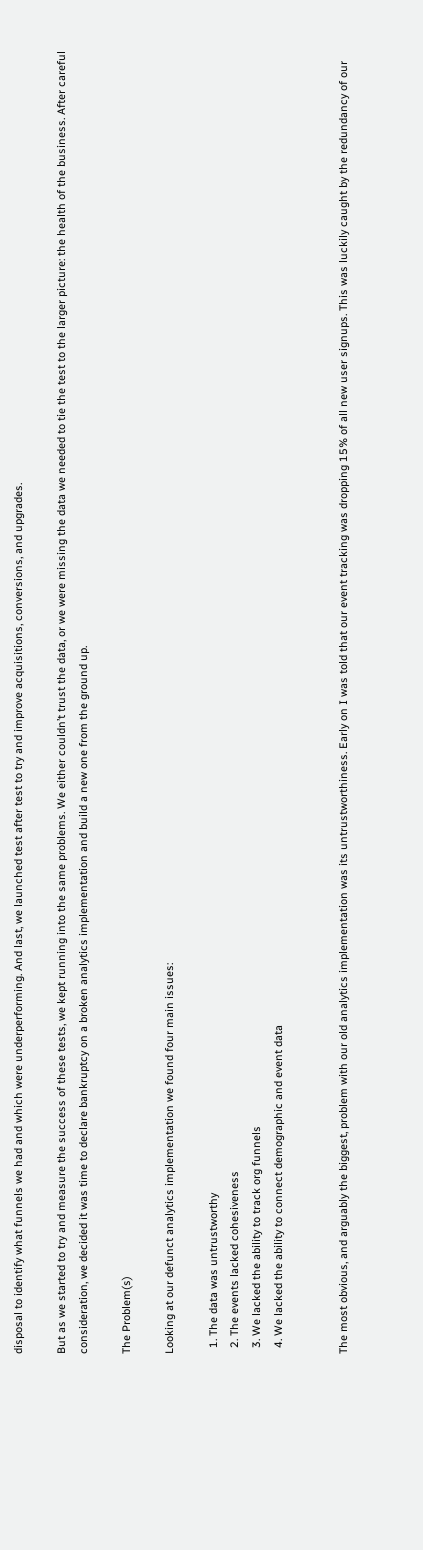disposal to identify what funnels we had and which were underperforming. And last, we launched test after test to try and improve acquisitions, conversions, and upgrades.

But as we started to try and measure the success of these tests, we kept running into the same problems. We either couldn’t trust the data, or we were missing the data we needed to tie the test to the larger picture: the health of the business. After careful consideration, we decided it was time to declare bankruptcy on a broken analytics implementation and build a new one from the ground up.

The Problem(s)

Looking at our defunct analytics implementation we found four main issues:

  1. The data was untrustworthy
  2. The events lacked cohesiveness
  3. We lacked the ability to track org funnels
  4. We lacked the ability to connect demographic and event data


The most obvious, and arguably the biggest, problem with our old analytics implementation was its untrustworthiness. Early on I was told that our event tracking was dropping 15% of all new user signups. This was luckily caught by the redundancy of our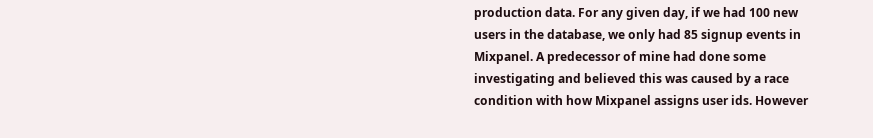production data. For any given day, if we had 100 new users in the database, we only had 85 signup events in Mixpanel. A predecessor of mine had done some investigating and believed this was caused by a race condition with how Mixpanel assigns user ids. However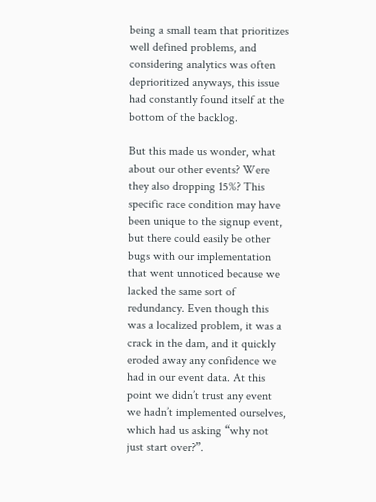being a small team that prioritizes well defined problems, and considering analytics was often deprioritized anyways, this issue had constantly found itself at the bottom of the backlog.

But this made us wonder, what about our other events? Were they also dropping 15%? This specific race condition may have been unique to the signup event, but there could easily be other bugs with our implementation that went unnoticed because we lacked the same sort of redundancy. Even though this was a localized problem, it was a crack in the dam, and it quickly eroded away any confidence we had in our event data. At this point we didn’t trust any event we hadn’t implemented ourselves, which had us asking “why not just start over?”.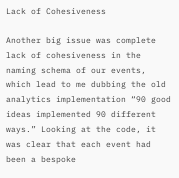Lack of Cohesiveness

Another big issue was complete lack of cohesiveness in the naming schema of our events, which lead to me dubbing the old analytics implementation “90 good ideas implemented 90 different ways.” Looking at the code, it was clear that each event had been a bespoke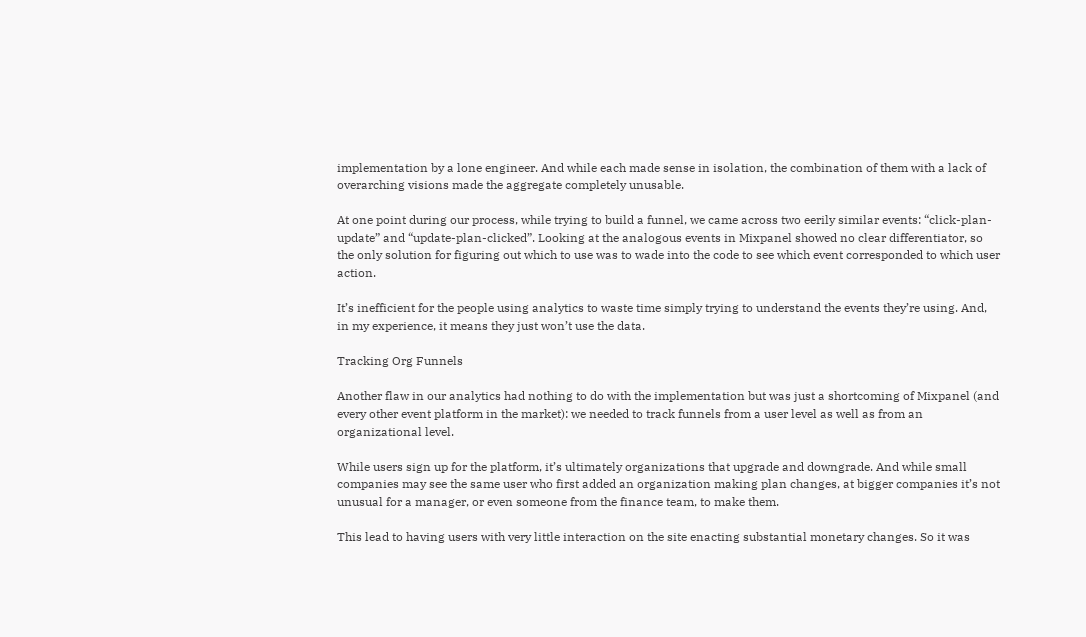implementation by a lone engineer. And while each made sense in isolation, the combination of them with a lack of overarching visions made the aggregate completely unusable.

At one point during our process, while trying to build a funnel, we came across two eerily similar events: “click-plan-update” and “update-plan-clicked”. Looking at the analogous events in Mixpanel showed no clear differentiator, so the only solution for figuring out which to use was to wade into the code to see which event corresponded to which user action.

It’s inefficient for the people using analytics to waste time simply trying to understand the events they’re using. And, in my experience, it means they just won’t use the data.

Tracking Org Funnels

Another flaw in our analytics had nothing to do with the implementation but was just a shortcoming of Mixpanel (and every other event platform in the market): we needed to track funnels from a user level as well as from an organizational level.

While users sign up for the platform, it’s ultimately organizations that upgrade and downgrade. And while small companies may see the same user who first added an organization making plan changes, at bigger companies it’s not unusual for a manager, or even someone from the finance team, to make them.

This lead to having users with very little interaction on the site enacting substantial monetary changes. So it was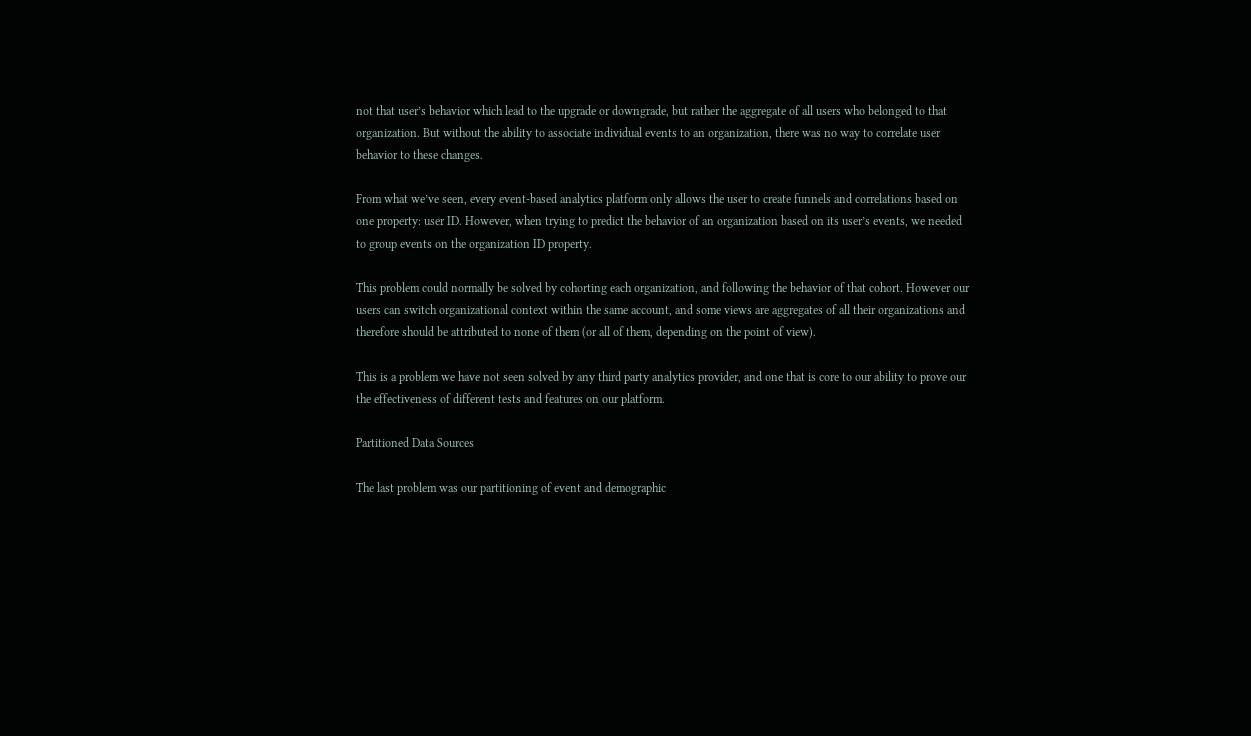not that user’s behavior which lead to the upgrade or downgrade, but rather the aggregate of all users who belonged to that organization. But without the ability to associate individual events to an organization, there was no way to correlate user behavior to these changes.

From what we’ve seen, every event-based analytics platform only allows the user to create funnels and correlations based on one property: user ID. However, when trying to predict the behavior of an organization based on its user’s events, we needed to group events on the organization ID property.

This problem could normally be solved by cohorting each organization, and following the behavior of that cohort. However our users can switch organizational context within the same account, and some views are aggregates of all their organizations and therefore should be attributed to none of them (or all of them, depending on the point of view).

This is a problem we have not seen solved by any third party analytics provider, and one that is core to our ability to prove our the effectiveness of different tests and features on our platform.

Partitioned Data Sources

The last problem was our partitioning of event and demographic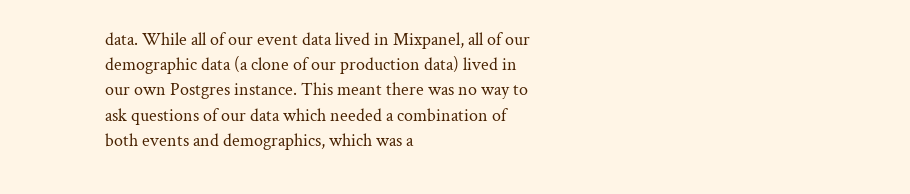data. While all of our event data lived in Mixpanel, all of our demographic data (a clone of our production data) lived in our own Postgres instance. This meant there was no way to ask questions of our data which needed a combination of both events and demographics, which was a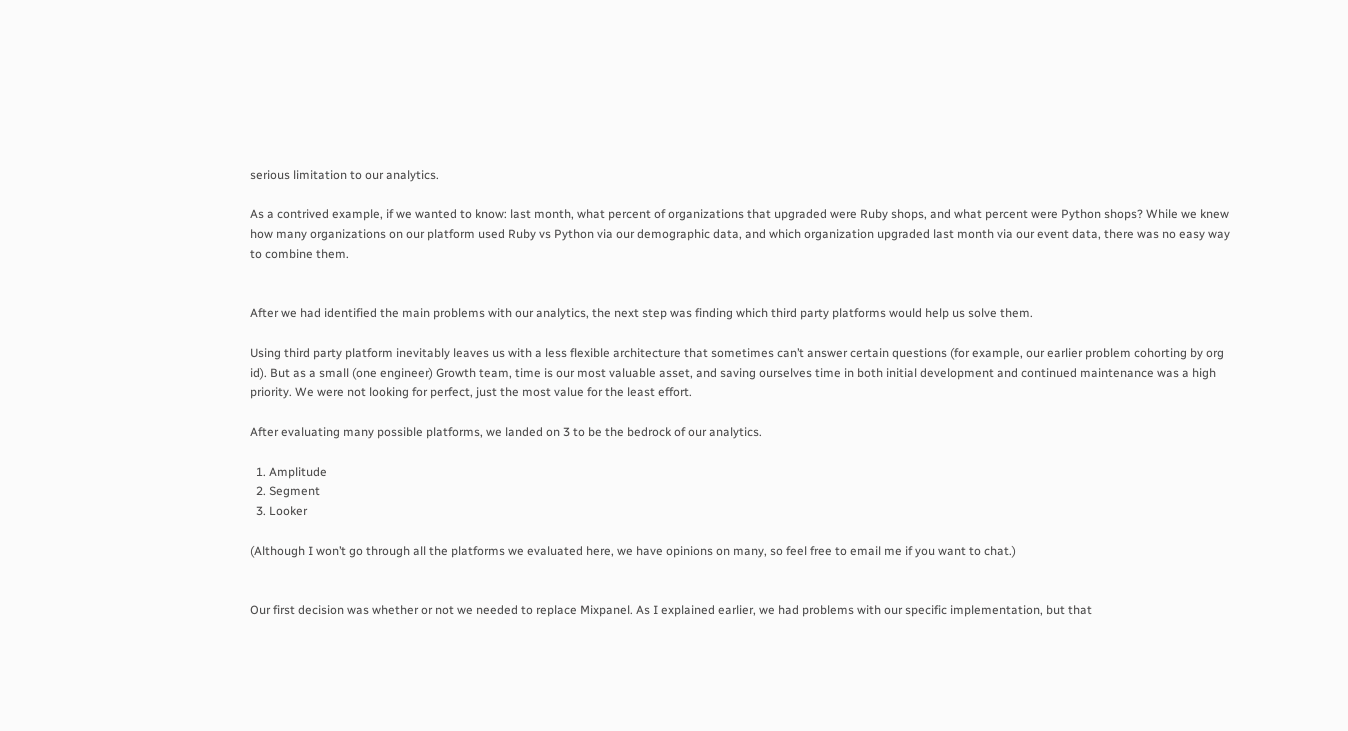serious limitation to our analytics.

As a contrived example, if we wanted to know: last month, what percent of organizations that upgraded were Ruby shops, and what percent were Python shops? While we knew how many organizations on our platform used Ruby vs Python via our demographic data, and which organization upgraded last month via our event data, there was no easy way to combine them.


After we had identified the main problems with our analytics, the next step was finding which third party platforms would help us solve them.

Using third party platform inevitably leaves us with a less flexible architecture that sometimes can’t answer certain questions (for example, our earlier problem cohorting by org id). But as a small (one engineer) Growth team, time is our most valuable asset, and saving ourselves time in both initial development and continued maintenance was a high priority. We were not looking for perfect, just the most value for the least effort.

After evaluating many possible platforms, we landed on 3 to be the bedrock of our analytics.

  1. Amplitude
  2. Segment
  3. Looker

(Although I won’t go through all the platforms we evaluated here, we have opinions on many, so feel free to email me if you want to chat.)


Our first decision was whether or not we needed to replace Mixpanel. As I explained earlier, we had problems with our specific implementation, but that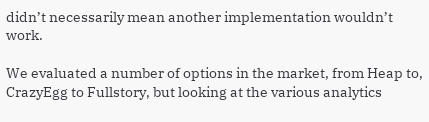didn’t necessarily mean another implementation wouldn’t work.

We evaluated a number of options in the market, from Heap to, CrazyEgg to Fullstory, but looking at the various analytics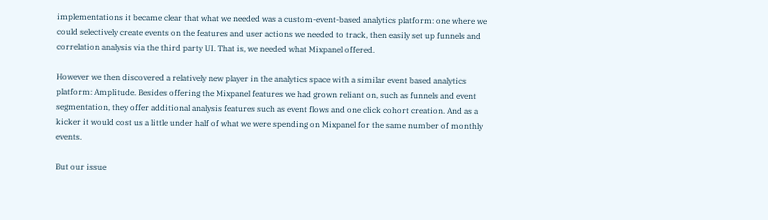implementations it became clear that what we needed was a custom-event-based analytics platform: one where we could selectively create events on the features and user actions we needed to track, then easily set up funnels and correlation analysis via the third party UI. That is, we needed what Mixpanel offered.

However we then discovered a relatively new player in the analytics space with a similar event based analytics platform: Amplitude. Besides offering the Mixpanel features we had grown reliant on, such as funnels and event segmentation, they offer additional analysis features such as event flows and one click cohort creation. And as a kicker it would cost us a little under half of what we were spending on Mixpanel for the same number of monthly events.

But our issue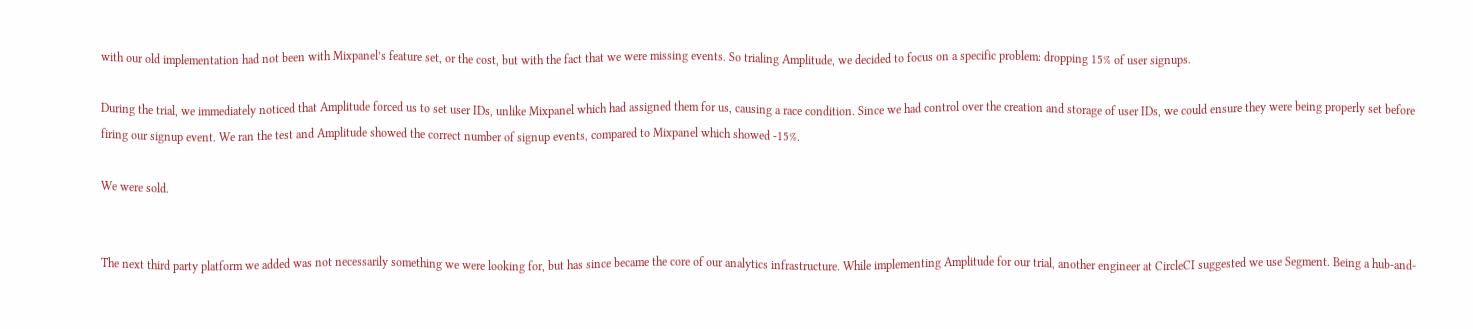with our old implementation had not been with Mixpanel’s feature set, or the cost, but with the fact that we were missing events. So trialing Amplitude, we decided to focus on a specific problem: dropping 15% of user signups.

During the trial, we immediately noticed that Amplitude forced us to set user IDs, unlike Mixpanel which had assigned them for us, causing a race condition. Since we had control over the creation and storage of user IDs, we could ensure they were being properly set before firing our signup event. We ran the test and Amplitude showed the correct number of signup events, compared to Mixpanel which showed -15%.

We were sold.


The next third party platform we added was not necessarily something we were looking for, but has since became the core of our analytics infrastructure. While implementing Amplitude for our trial, another engineer at CircleCI suggested we use Segment. Being a hub-and-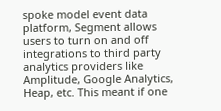spoke model event data platform, Segment allows users to turn on and off integrations to third party analytics providers like Amplitude, Google Analytics, Heap, etc. This meant if one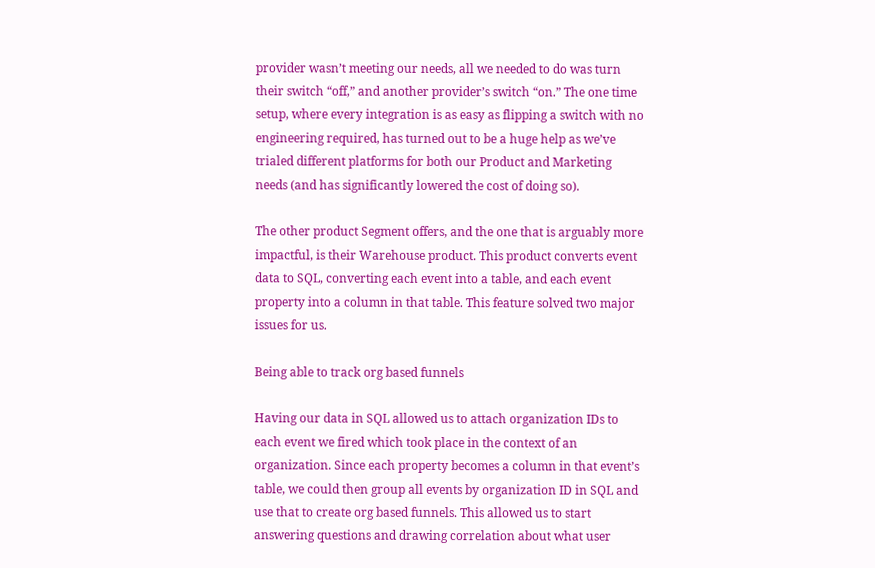provider wasn’t meeting our needs, all we needed to do was turn their switch “off,” and another provider’s switch “on.” The one time setup, where every integration is as easy as flipping a switch with no engineering required, has turned out to be a huge help as we’ve trialed different platforms for both our Product and Marketing needs (and has significantly lowered the cost of doing so).

The other product Segment offers, and the one that is arguably more impactful, is their Warehouse product. This product converts event data to SQL, converting each event into a table, and each event property into a column in that table. This feature solved two major issues for us.

Being able to track org based funnels

Having our data in SQL allowed us to attach organization IDs to each event we fired which took place in the context of an organization. Since each property becomes a column in that event’s table, we could then group all events by organization ID in SQL and use that to create org based funnels. This allowed us to start answering questions and drawing correlation about what user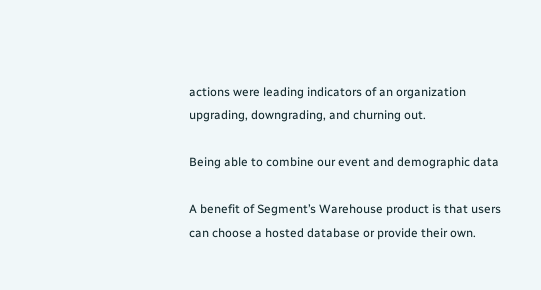actions were leading indicators of an organization upgrading, downgrading, and churning out.

Being able to combine our event and demographic data

A benefit of Segment’s Warehouse product is that users can choose a hosted database or provide their own.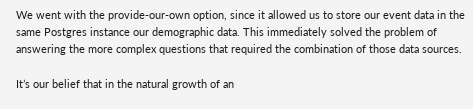We went with the provide-our-own option, since it allowed us to store our event data in the same Postgres instance our demographic data. This immediately solved the problem of answering the more complex questions that required the combination of those data sources.

It’s our belief that in the natural growth of an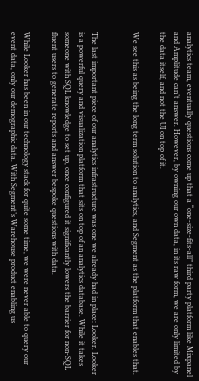analytics team, eventually questions come up that a “one-size-fits-all” third party platform like Mixpanel and Amplitude can’t answer. However, by owning our own data, in its raw form, we are only limited by the data itself, and not the UI on top of it.

We see this as being the long term solution to analytics, and Segment as the platform that enables that.


The last important piece of our analytics infrastructure was one we already had in place: Looker. Looker is a powerful query and visualization platform that sits on top of an analytics database. While it takes someone with SQL knowledge to set up, once configured it significantly lowers the barrier for non-SQL fluent users to generate reports and answer bespoke questions with data.

While Looker has been in our technology stack for quite some time, we were never able to query our event data, only our demographic data. With Segment’s Warehouse product enabling us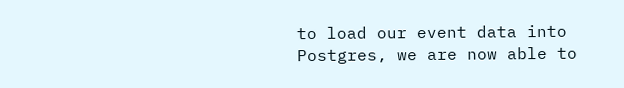to load our event data into Postgres, we are now able to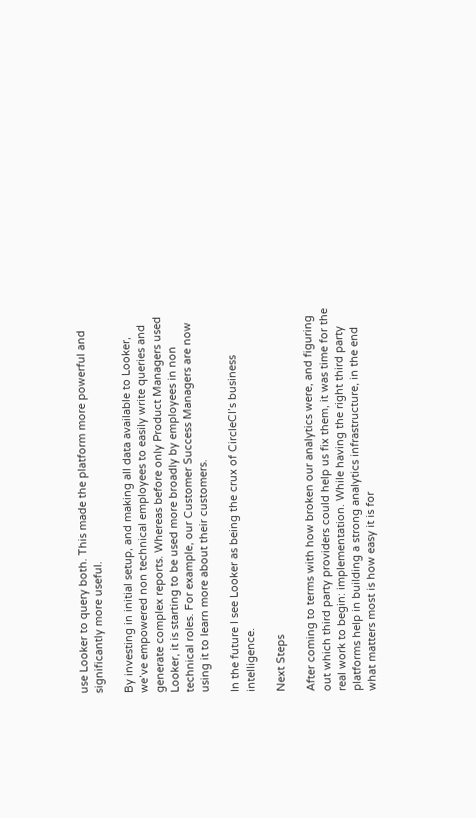use Looker to query both. This made the platform more powerful and significantly more useful.

By investing in initial setup, and making all data available to Looker, we’ve empowered non technical employees to easily write queries and generate complex reports. Whereas before only Product Managers used Looker, it is starting to be used more broadly by employees in non technical roles. For example, our Customer Success Managers are now using it to learn more about their customers.

In the future I see Looker as being the crux of CircleCI’s business intelligence.

Next Steps

After coming to terms with how broken our analytics were, and figuring out which third party providers could help us fix them, it was time for the real work to begin: implementation. While having the right third party platforms help in building a strong analytics infrastructure, in the end what matters most is how easy it is for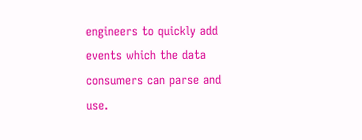engineers to quickly add events which the data consumers can parse and use.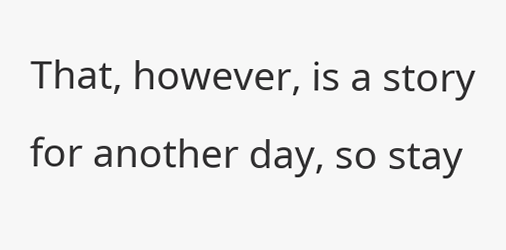That, however, is a story for another day, so stay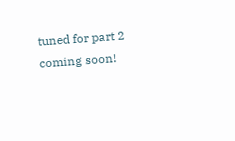tuned for part 2 coming soon!